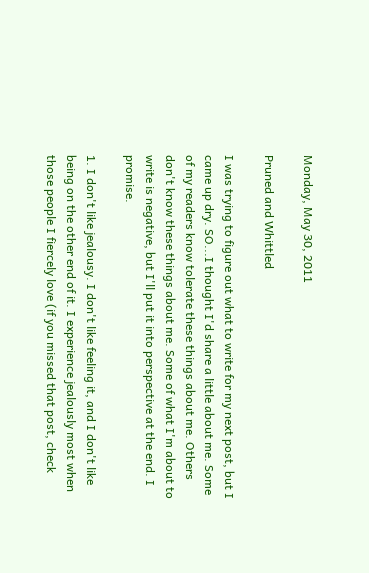Monday, May 30, 2011

Pruned and Whittled

I was trying to figure out what to write for my next post, but I came up dry. SO...I thought I'd share a little about me. Some of my readers know tolerate these things about me. Others don't know these things about me. Some of what I'm about to write is negative, but I'll put it into perspective at the end. I promise.

1. I don't like jealousy. I don't like feeling it, and I don't like being on the other end of it. I experience jealously most when those people I fiercely love (if you missed that post, check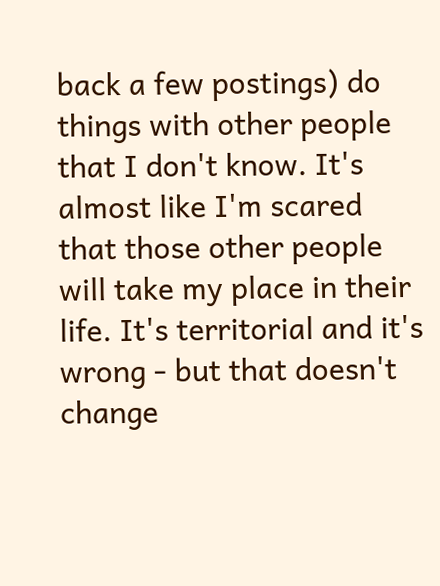back a few postings) do things with other people that I don't know. It's almost like I'm scared that those other people will take my place in their life. It's territorial and it's wrong - but that doesn't change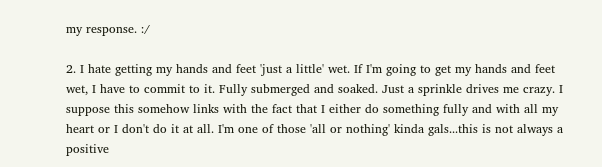my response. :/

2. I hate getting my hands and feet 'just a little' wet. If I'm going to get my hands and feet wet, I have to commit to it. Fully submerged and soaked. Just a sprinkle drives me crazy. I suppose this somehow links with the fact that I either do something fully and with all my heart or I don't do it at all. I'm one of those 'all or nothing' kinda gals...this is not always a positive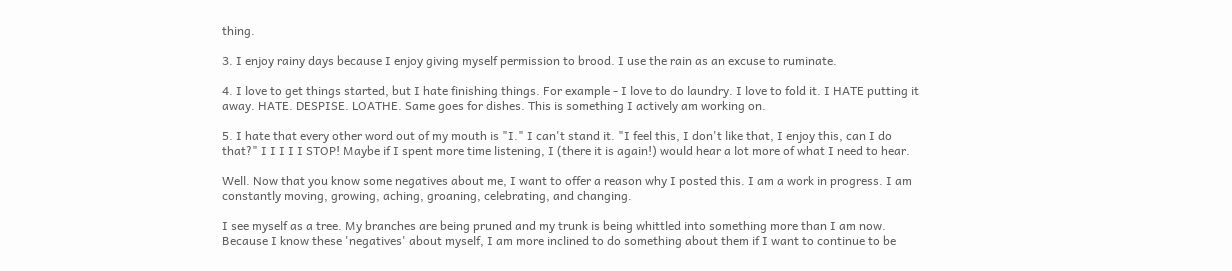thing.

3. I enjoy rainy days because I enjoy giving myself permission to brood. I use the rain as an excuse to ruminate.

4. I love to get things started, but I hate finishing things. For example - I love to do laundry. I love to fold it. I HATE putting it away. HATE. DESPISE. LOATHE. Same goes for dishes. This is something I actively am working on.

5. I hate that every other word out of my mouth is "I." I can't stand it. "I feel this, I don't like that, I enjoy this, can I do that?" I I I I I STOP! Maybe if I spent more time listening, I (there it is again!) would hear a lot more of what I need to hear.

Well. Now that you know some negatives about me, I want to offer a reason why I posted this. I am a work in progress. I am constantly moving, growing, aching, groaning, celebrating, and changing.

I see myself as a tree. My branches are being pruned and my trunk is being whittled into something more than I am now. Because I know these 'negatives' about myself, I am more inclined to do something about them if I want to continue to be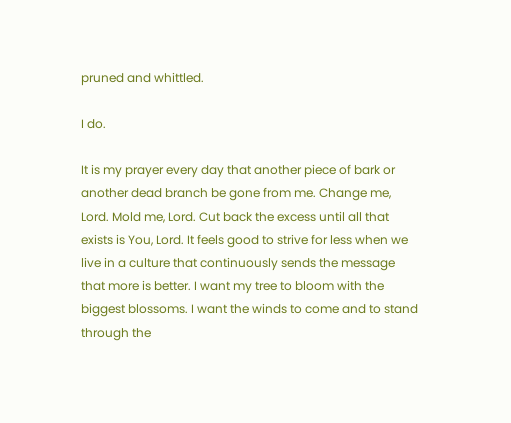pruned and whittled.

I do.

It is my prayer every day that another piece of bark or another dead branch be gone from me. Change me, Lord. Mold me, Lord. Cut back the excess until all that exists is You, Lord. It feels good to strive for less when we live in a culture that continuously sends the message that more is better. I want my tree to bloom with the biggest blossoms. I want the winds to come and to stand through the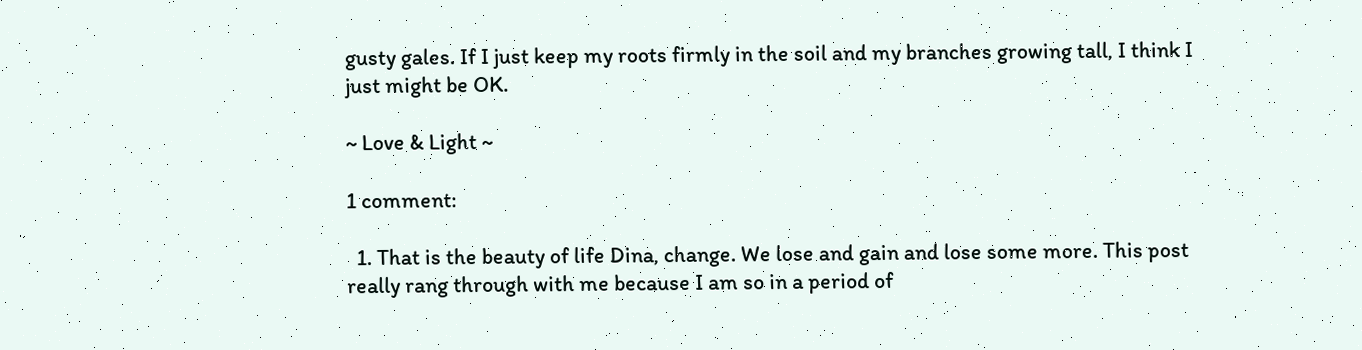gusty gales. If I just keep my roots firmly in the soil and my branches growing tall, I think I just might be OK.

~ Love & Light ~

1 comment:

  1. That is the beauty of life Dina, change. We lose and gain and lose some more. This post really rang through with me because I am so in a period of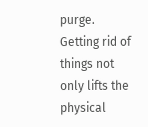purge. Getting rid of things not only lifts the physical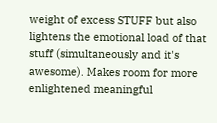weight of excess STUFF but also lightens the emotional load of that stuff (simultaneously and it's awesome). Makes room for more enlightened meaningful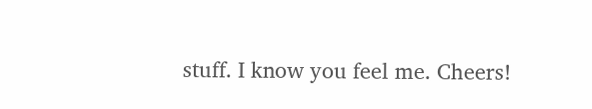stuff. I know you feel me. Cheers!